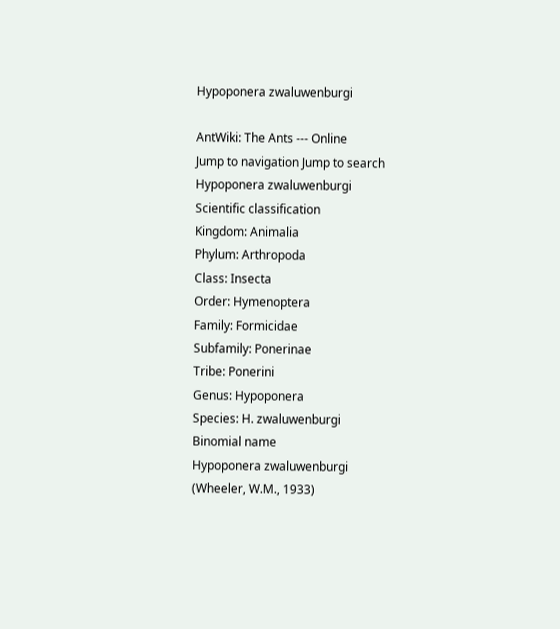Hypoponera zwaluwenburgi

AntWiki: The Ants --- Online
Jump to navigation Jump to search
Hypoponera zwaluwenburgi
Scientific classification
Kingdom: Animalia
Phylum: Arthropoda
Class: Insecta
Order: Hymenoptera
Family: Formicidae
Subfamily: Ponerinae
Tribe: Ponerini
Genus: Hypoponera
Species: H. zwaluwenburgi
Binomial name
Hypoponera zwaluwenburgi
(Wheeler, W.M., 1933)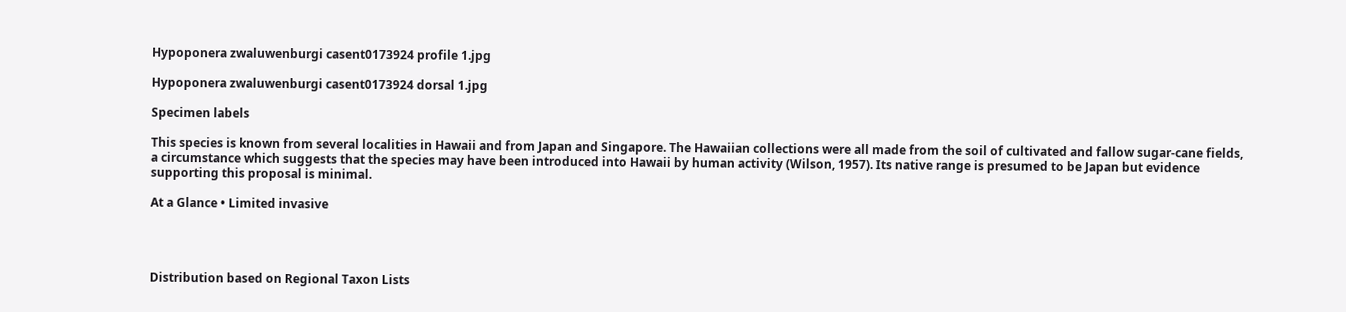Hypoponera zwaluwenburgi casent0173924 profile 1.jpg

Hypoponera zwaluwenburgi casent0173924 dorsal 1.jpg

Specimen labels

This species is known from several localities in Hawaii and from Japan and Singapore. The Hawaiian collections were all made from the soil of cultivated and fallow sugar-cane fields, a circumstance which suggests that the species may have been introduced into Hawaii by human activity (Wilson, 1957). Its native range is presumed to be Japan but evidence supporting this proposal is minimal.

At a Glance • Limited invasive




Distribution based on Regional Taxon Lists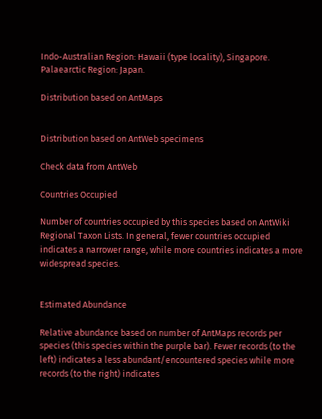Indo-Australian Region: Hawaii (type locality), Singapore.
Palaearctic Region: Japan.

Distribution based on AntMaps


Distribution based on AntWeb specimens

Check data from AntWeb

Countries Occupied

Number of countries occupied by this species based on AntWiki Regional Taxon Lists. In general, fewer countries occupied indicates a narrower range, while more countries indicates a more widespread species.


Estimated Abundance

Relative abundance based on number of AntMaps records per species (this species within the purple bar). Fewer records (to the left) indicates a less abundant/encountered species while more records (to the right) indicates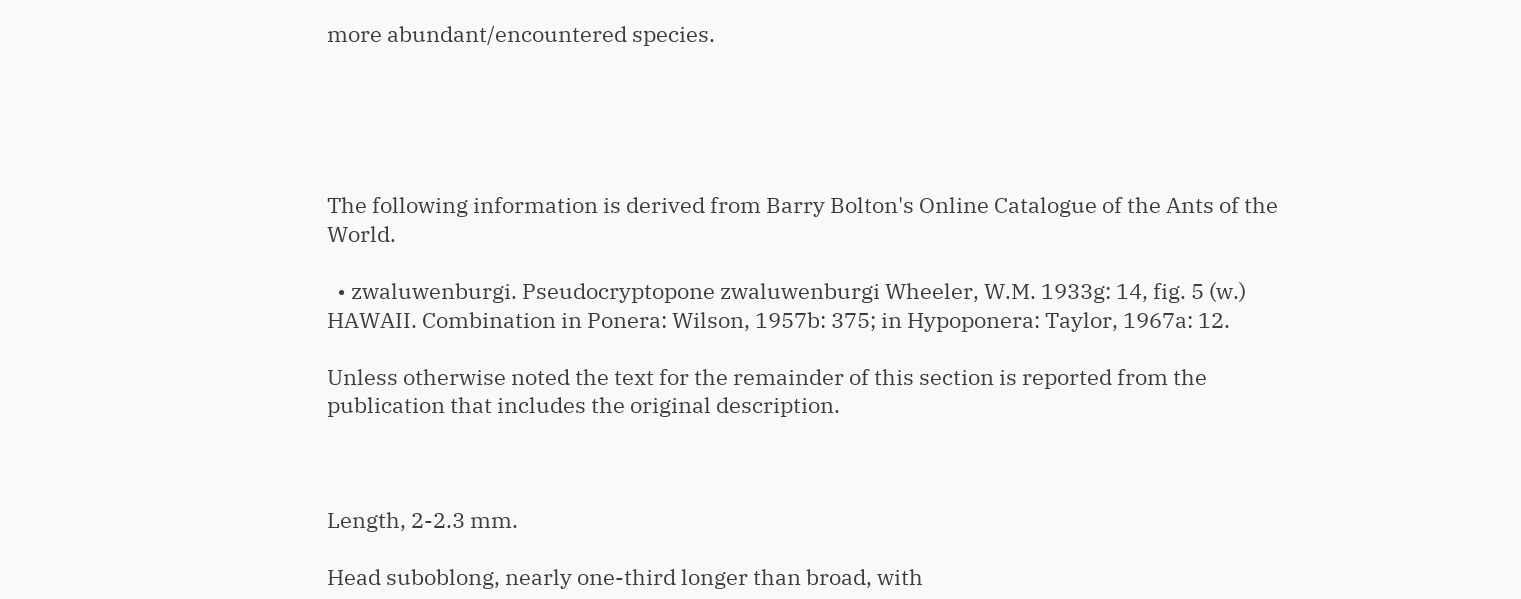more abundant/encountered species.





The following information is derived from Barry Bolton's Online Catalogue of the Ants of the World.

  • zwaluwenburgi. Pseudocryptopone zwaluwenburgi Wheeler, W.M. 1933g: 14, fig. 5 (w.) HAWAII. Combination in Ponera: Wilson, 1957b: 375; in Hypoponera: Taylor, 1967a: 12.

Unless otherwise noted the text for the remainder of this section is reported from the publication that includes the original description.



Length, 2-2.3 mm.

Head suboblong, nearly one-third longer than broad, with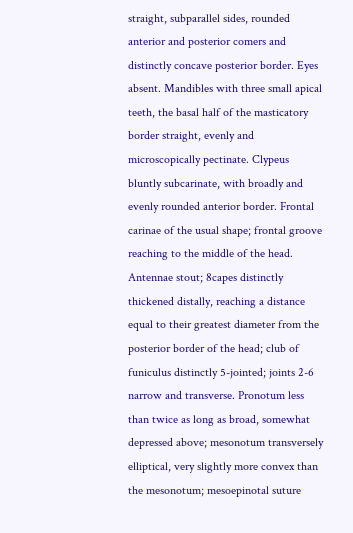straight, subparallel sides, rounded anterior and posterior comers and distinctly concave posterior border. Eyes absent. Mandibles with three small apical teeth, the basal half of the masticatory border straight, evenly and microscopically pectinate. Clypeus bluntly subcarinate, with broadly and evenly rounded anterior border. Frontal carinae of the usual shape; frontal groove reaching to the middle of the head. Antennae stout; 8capes distinctly thickened distally, reaching a distance equal to their greatest diameter from the posterior border of the head; club of funiculus distinctly 5-jointed; joints 2-6 narrow and transverse. Pronotum less than twice as long as broad, somewhat depressed above; mesonotum transversely elliptical, very slightly more convex than the mesonotum; mesoepinotal suture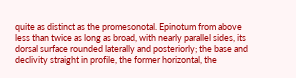quite as distinct as the promesonotal. Epinotum from above less than twice as long as broad, with nearly parallel sides, its dorsal surface rounded laterally and posteriorly; the base and declivity straight in profile, the former horizontal, the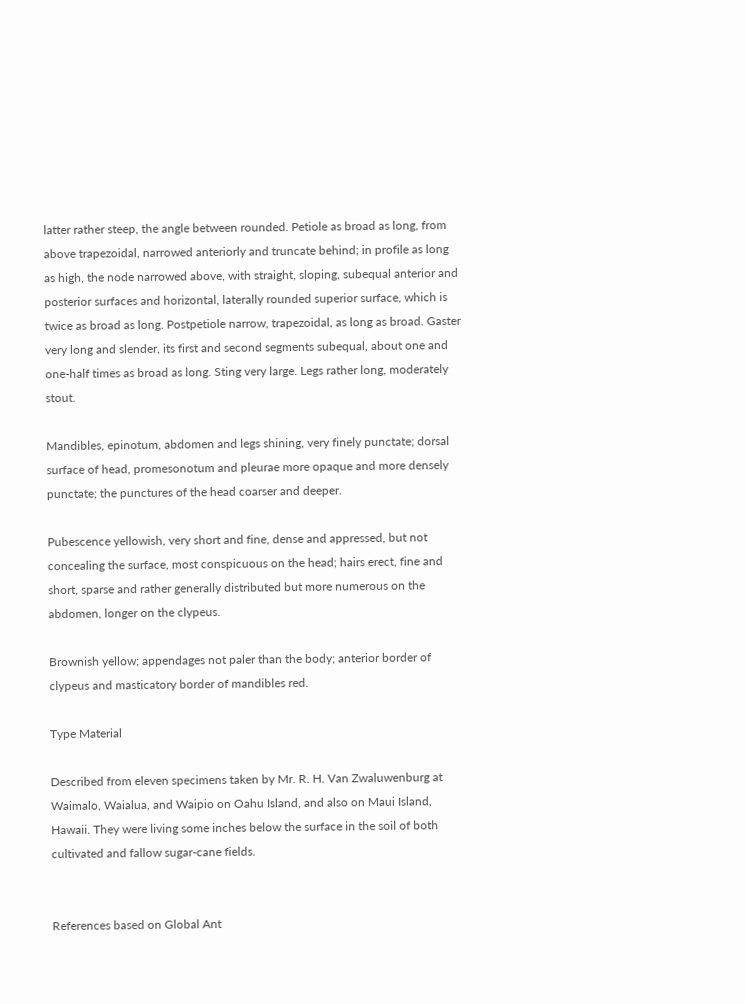latter rather steep, the angle between rounded. Petiole as broad as long, from above trapezoidal, narrowed anteriorly and truncate behind; in profile as long as high, the node narrowed above, with straight, sloping, subequal anterior and posterior surfaces and horizontal, laterally rounded superior surface, which is twice as broad as long. Postpetiole narrow, trapezoidal, as long as broad. Gaster very long and slender, its first and second segments subequal, about one and one-half times as broad as long. Sting very large. Legs rather long, moderately stout.

Mandibles, epinotum, abdomen and legs shining, very finely punctate; dorsal surface of head, promesonotum and pleurae more opaque and more densely punctate; the punctures of the head coarser and deeper.

Pubescence yellowish, very short and fine, dense and appressed, but not concealing the surface, most conspicuous on the head; hairs erect, fine and short, sparse and rather generally distributed but more numerous on the abdomen, longer on the clypeus.

Brownish yellow; appendages not paler than the body; anterior border of clypeus and masticatory border of mandibles red.

Type Material

Described from eleven specimens taken by Mr. R. H. Van Zwaluwenburg at Waimalo, Waialua, and Waipio on Oahu Island, and also on Maui Island, Hawaii. They were living some inches below the surface in the soil of both cultivated and fallow sugar-cane fields.


References based on Global Ant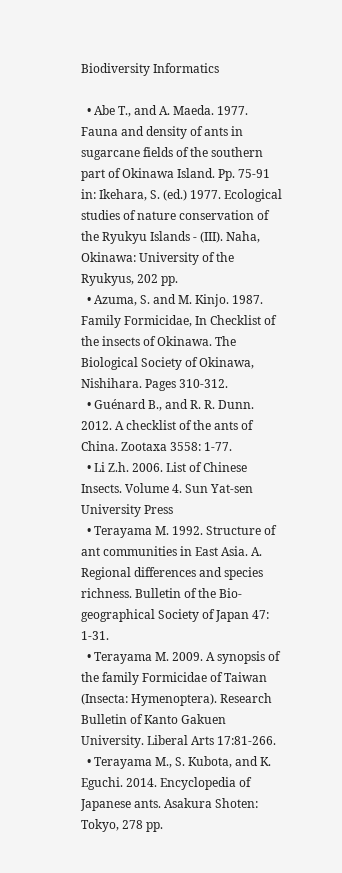Biodiversity Informatics

  • Abe T., and A. Maeda. 1977. Fauna and density of ants in sugarcane fields of the southern part of Okinawa Island. Pp. 75-91 in: Ikehara, S. (ed.) 1977. Ecological studies of nature conservation of the Ryukyu Islands - (III). Naha, Okinawa: University of the Ryukyus, 202 pp.
  • Azuma, S. and M. Kinjo. 1987. Family Formicidae, In Checklist of the insects of Okinawa. The Biological Society of Okinawa, Nishihara. Pages 310-312.
  • Guénard B., and R. R. Dunn. 2012. A checklist of the ants of China. Zootaxa 3558: 1-77.
  • Li Z.h. 2006. List of Chinese Insects. Volume 4. Sun Yat-sen University Press
  • Terayama M. 1992. Structure of ant communities in East Asia. A. Regional differences and species richness. Bulletin of the Bio-geographical Society of Japan 47: 1-31.
  • Terayama M. 2009. A synopsis of the family Formicidae of Taiwan (Insecta: Hymenoptera). Research Bulletin of Kanto Gakuen University. Liberal Arts 17:81-266.
  • Terayama M., S. Kubota, and K. Eguchi. 2014. Encyclopedia of Japanese ants. Asakura Shoten: Tokyo, 278 pp.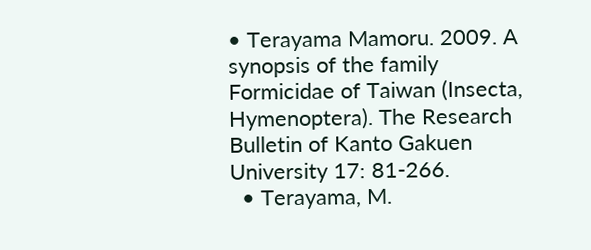• Terayama Mamoru. 2009. A synopsis of the family Formicidae of Taiwan (Insecta, Hymenoptera). The Research Bulletin of Kanto Gakuen University 17: 81-266.
  • Terayama, M.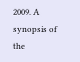2009. A synopsis of the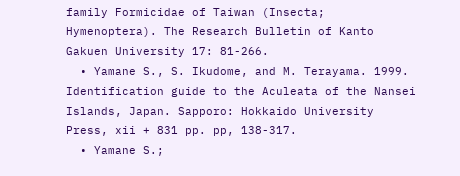family Formicidae of Taiwan (Insecta; Hymenoptera). The Research Bulletin of Kanto Gakuen University 17: 81-266.
  • Yamane S., S. Ikudome, and M. Terayama. 1999. Identification guide to the Aculeata of the Nansei Islands, Japan. Sapporo: Hokkaido University Press, xii + 831 pp. pp, 138-317.
  • Yamane S.;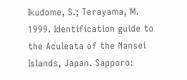Ikudome, S.; Terayama, M. 1999. Identification guide to the Aculeata of the Nansei Islands, Japan. Sapporo: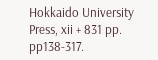Hokkaido University Press, xii + 831 pp. pp138-317.